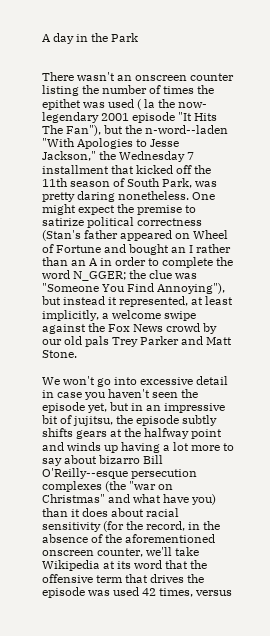A day in the Park


There wasn't an onscreen counter listing the number of times the epithet was used ( la the now-legendary 2001 episode "It Hits The Fan"), but the n-word--laden "With Apologies to Jesse Jackson," the Wednesday 7 installment that kicked off the 11th season of South Park, was pretty daring nonetheless. One might expect the premise to satirize political correctness (Stan's father appeared on Wheel of Fortune and bought an I rather than an A in order to complete the word N_GGER; the clue was "Someone You Find Annoying"), but instead it represented, at least implicitly, a welcome swipe against the Fox News crowd by our old pals Trey Parker and Matt Stone.

We won't go into excessive detail in case you haven't seen the episode yet, but in an impressive bit of jujitsu, the episode subtly shifts gears at the halfway point and winds up having a lot more to say about bizarro Bill O'Reilly--esque persecution complexes (the "war on Christmas" and what have you) than it does about racial sensitivity (for the record, in the absence of the aforementioned onscreen counter, we'll take Wikipedia at its word that the offensive term that drives the episode was used 42 times, versus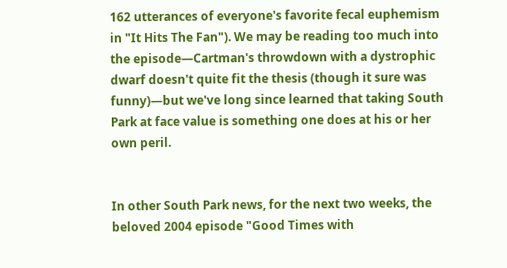162 utterances of everyone's favorite fecal euphemism in "It Hits The Fan"). We may be reading too much into the episode—Cartman's throwdown with a dystrophic dwarf doesn't quite fit the thesis (though it sure was funny)—but we've long since learned that taking South Park at face value is something one does at his or her own peril.


In other South Park news, for the next two weeks, the beloved 2004 episode "Good Times with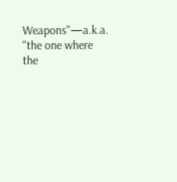Weapons"—a.k.a. "the one where the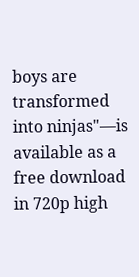boys are transformed into ninjas"—is available as a free download in 720p high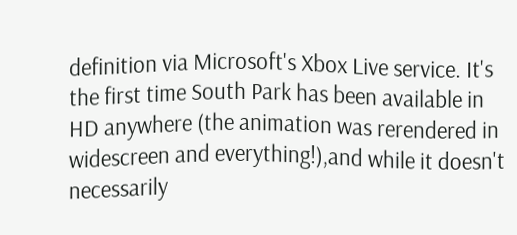definition via Microsoft's Xbox Live service. It's the first time South Park has been available in HD anywhere (the animation was rerendered in widescreen and everything!),and while it doesn't necessarily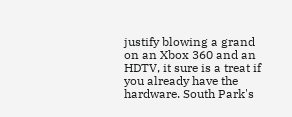justify blowing a grand on an Xbox 360 and an HDTV, it sure is a treat if you already have the hardware. South Park's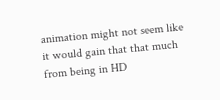animation might not seem like it would gain that that much from being in HD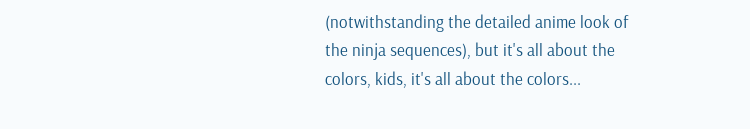(notwithstanding the detailed anime look of the ninja sequences), but it's all about the colors, kids, it's all about the colors...